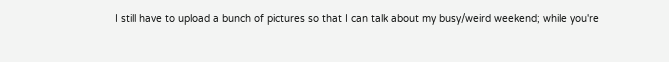I still have to upload a bunch of pictures so that I can talk about my busy/weird weekend; while you're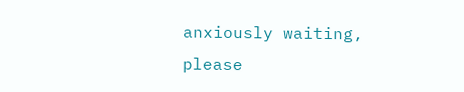anxiously waiting, please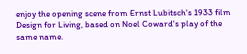enjoy the opening scene from Ernst Lubitsch's 1933 film Design for Living, based on Noel Coward's play of the same name.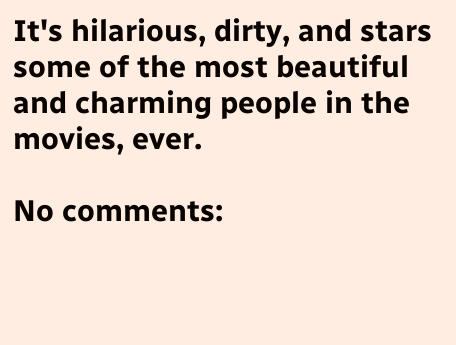It's hilarious, dirty, and stars some of the most beautiful and charming people in the movies, ever.

No comments: